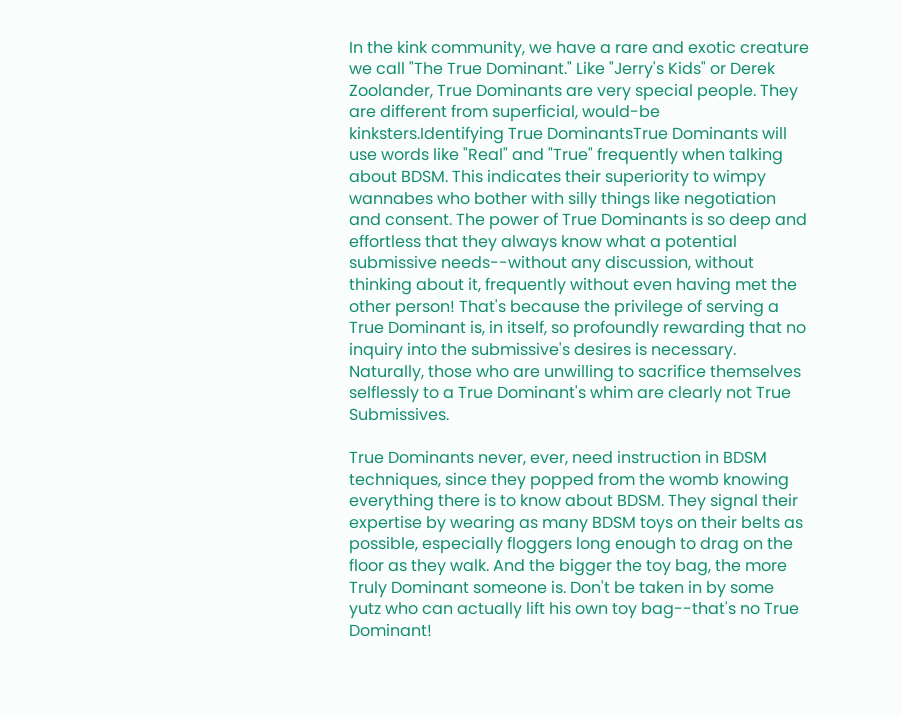In the kink community, we have a rare and exotic creature we call "The True Dominant." Like "Jerry's Kids" or Derek Zoolander, True Dominants are very special people. They are different from superficial, would-be kinksters.Identifying True DominantsTrue Dominants will use words like "Real" and "True" frequently when talking about BDSM. This indicates their superiority to wimpy wannabes who bother with silly things like negotiation and consent. The power of True Dominants is so deep and effortless that they always know what a potential submissive needs--without any discussion, without thinking about it, frequently without even having met the other person! That's because the privilege of serving a True Dominant is, in itself, so profoundly rewarding that no inquiry into the submissive's desires is necessary. Naturally, those who are unwilling to sacrifice themselves selflessly to a True Dominant's whim are clearly not True Submissives.

True Dominants never, ever, need instruction in BDSM techniques, since they popped from the womb knowing everything there is to know about BDSM. They signal their expertise by wearing as many BDSM toys on their belts as possible, especially floggers long enough to drag on the floor as they walk. And the bigger the toy bag, the more Truly Dominant someone is. Don't be taken in by some yutz who can actually lift his own toy bag--that's no True Dominant!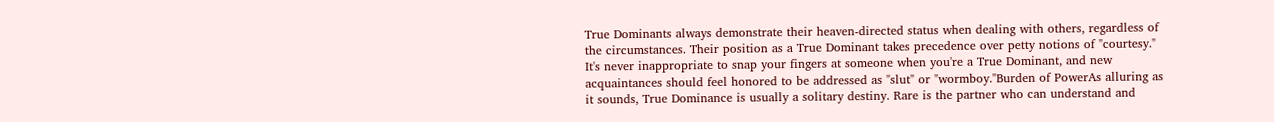True Dominants always demonstrate their heaven-directed status when dealing with others, regardless of the circumstances. Their position as a True Dominant takes precedence over petty notions of "courtesy." It's never inappropriate to snap your fingers at someone when you're a True Dominant, and new acquaintances should feel honored to be addressed as "slut" or "wormboy."Burden of PowerAs alluring as it sounds, True Dominance is usually a solitary destiny. Rare is the partner who can understand and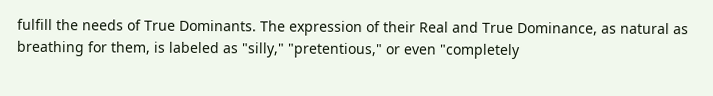fulfill the needs of True Dominants. The expression of their Real and True Dominance, as natural as breathing for them, is labeled as "silly," "pretentious," or even "completely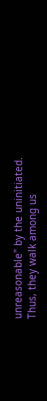unreasonable" by the uninitiated. Thus, they walk among us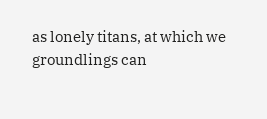as lonely titans, at which we groundlings can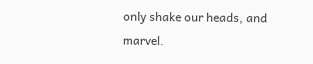only shake our heads, and marvel.